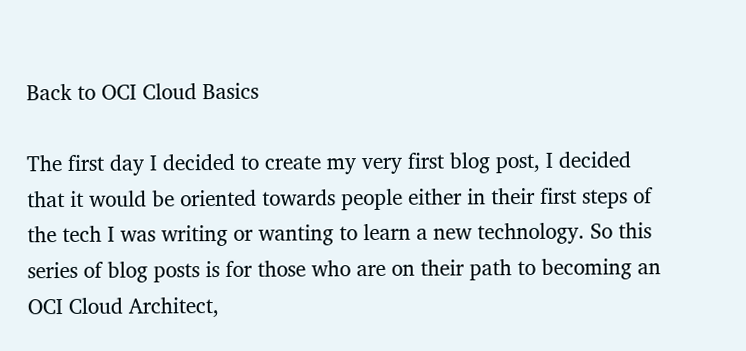Back to OCI Cloud Basics

The first day I decided to create my very first blog post, I decided that it would be oriented towards people either in their first steps of the tech I was writing or wanting to learn a new technology. So this series of blog posts is for those who are on their path to becoming an OCI Cloud Architect,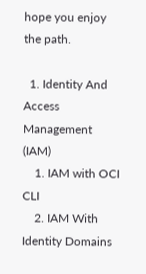hope you enjoy the path.

  1. Identity And Access Management (IAM)
    1. IAM with OCI CLI
    2. IAM With Identity Domains